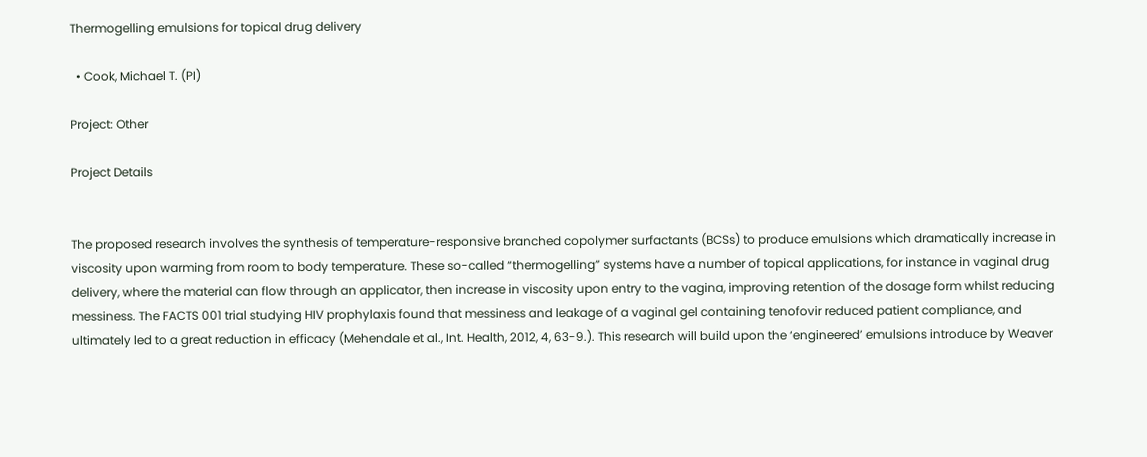Thermogelling emulsions for topical drug delivery

  • Cook, Michael T. (PI)

Project: Other

Project Details


The proposed research involves the synthesis of temperature-responsive branched copolymer surfactants (BCSs) to produce emulsions which dramatically increase in viscosity upon warming from room to body temperature. These so-called “thermogelling” systems have a number of topical applications, for instance in vaginal drug delivery, where the material can flow through an applicator, then increase in viscosity upon entry to the vagina, improving retention of the dosage form whilst reducing messiness. The FACTS 001 trial studying HIV prophylaxis found that messiness and leakage of a vaginal gel containing tenofovir reduced patient compliance, and ultimately led to a great reduction in efficacy (Mehendale et al., Int. Health, 2012, 4, 63-9.). This research will build upon the ‘engineered’ emulsions introduce by Weaver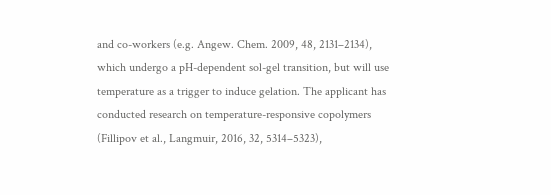and co-workers (e.g. Angew. Chem. 2009, 48, 2131–2134), which undergo a pH-dependent sol-gel transition, but will use temperature as a trigger to induce gelation. The applicant has conducted research on temperature-responsive copolymers (Fillipov et al., Langmuir, 2016, 32, 5314–5323),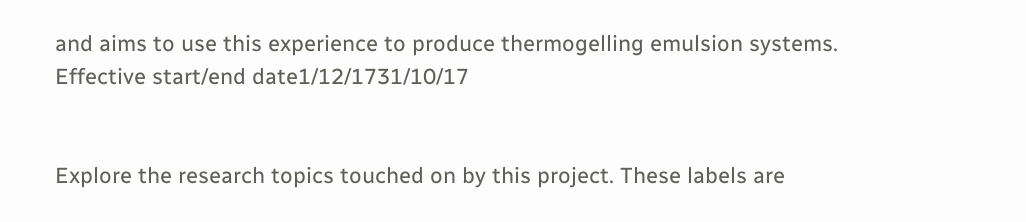and aims to use this experience to produce thermogelling emulsion systems.
Effective start/end date1/12/1731/10/17


Explore the research topics touched on by this project. These labels are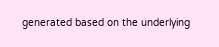generated based on the underlying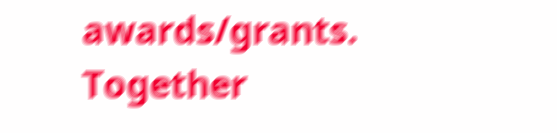awards/grants. Together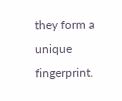they form a unique fingerprint.